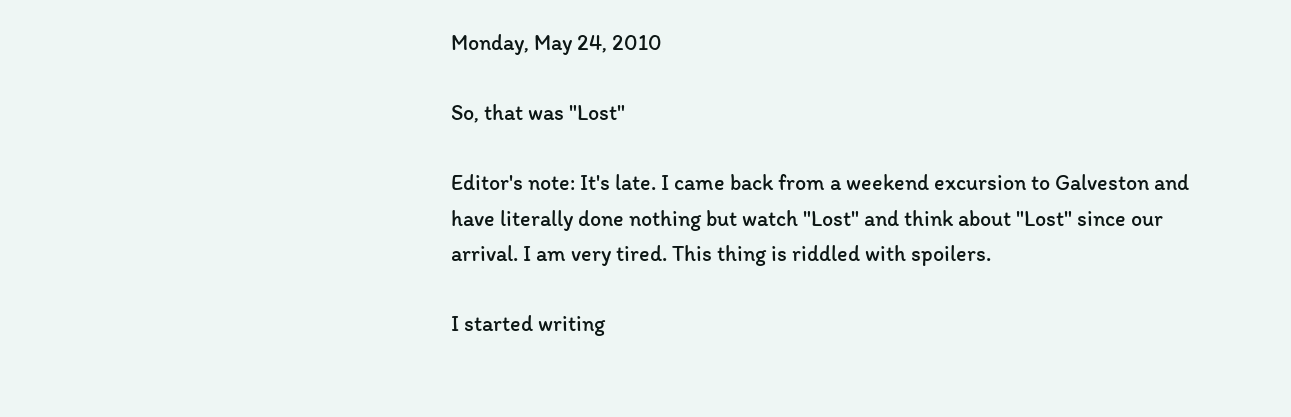Monday, May 24, 2010

So, that was "Lost"

Editor's note: It's late. I came back from a weekend excursion to Galveston and have literally done nothing but watch "Lost" and think about "Lost" since our arrival. I am very tired. This thing is riddled with spoilers.

I started writing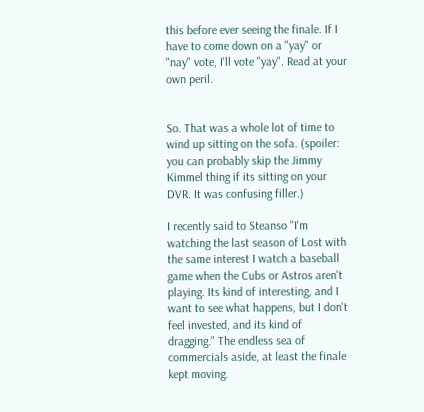this before ever seeing the finale. If I have to come down on a "yay" or "nay" vote, I'll vote "yay". Read at your own peril.


So. That was a whole lot of time to wind up sitting on the sofa. (spoiler: you can probably skip the Jimmy Kimmel thing if its sitting on your DVR. It was confusing filler.)

I recently said to Steanso "I'm watching the last season of Lost with the same interest I watch a baseball game when the Cubs or Astros aren't playing. Its kind of interesting, and I want to see what happens, but I don't feel invested, and its kind of dragging." The endless sea of commercials aside, at least the finale kept moving.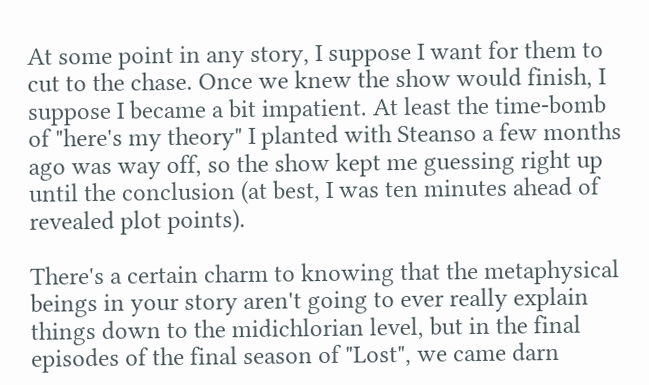At some point in any story, I suppose I want for them to cut to the chase. Once we knew the show would finish, I suppose I became a bit impatient. At least the time-bomb of "here's my theory" I planted with Steanso a few months ago was way off, so the show kept me guessing right up until the conclusion (at best, I was ten minutes ahead of revealed plot points).

There's a certain charm to knowing that the metaphysical beings in your story aren't going to ever really explain things down to the midichlorian level, but in the final episodes of the final season of "Lost", we came darn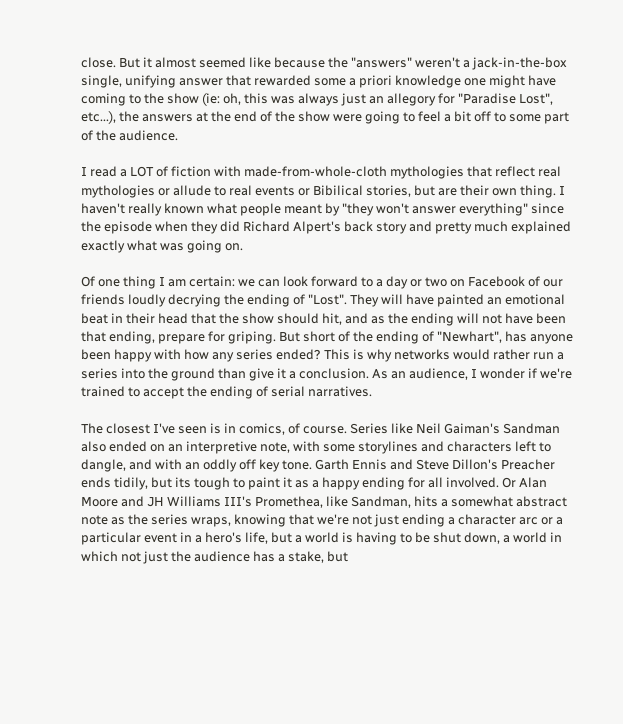close. But it almost seemed like because the "answers" weren't a jack-in-the-box single, unifying answer that rewarded some a priori knowledge one might have coming to the show (ie: oh, this was always just an allegory for "Paradise Lost", etc...), the answers at the end of the show were going to feel a bit off to some part of the audience.

I read a LOT of fiction with made-from-whole-cloth mythologies that reflect real mythologies or allude to real events or Bibilical stories, but are their own thing. I haven't really known what people meant by "they won't answer everything" since the episode when they did Richard Alpert's back story and pretty much explained exactly what was going on.

Of one thing I am certain: we can look forward to a day or two on Facebook of our friends loudly decrying the ending of "Lost". They will have painted an emotional beat in their head that the show should hit, and as the ending will not have been that ending, prepare for griping. But short of the ending of "Newhart", has anyone been happy with how any series ended? This is why networks would rather run a series into the ground than give it a conclusion. As an audience, I wonder if we're trained to accept the ending of serial narratives.

The closest I've seen is in comics, of course. Series like Neil Gaiman's Sandman also ended on an interpretive note, with some storylines and characters left to dangle, and with an oddly off key tone. Garth Ennis and Steve Dillon's Preacher ends tidily, but its tough to paint it as a happy ending for all involved. Or Alan Moore and JH Williams III's Promethea, like Sandman, hits a somewhat abstract note as the series wraps, knowing that we're not just ending a character arc or a particular event in a hero's life, but a world is having to be shut down, a world in which not just the audience has a stake, but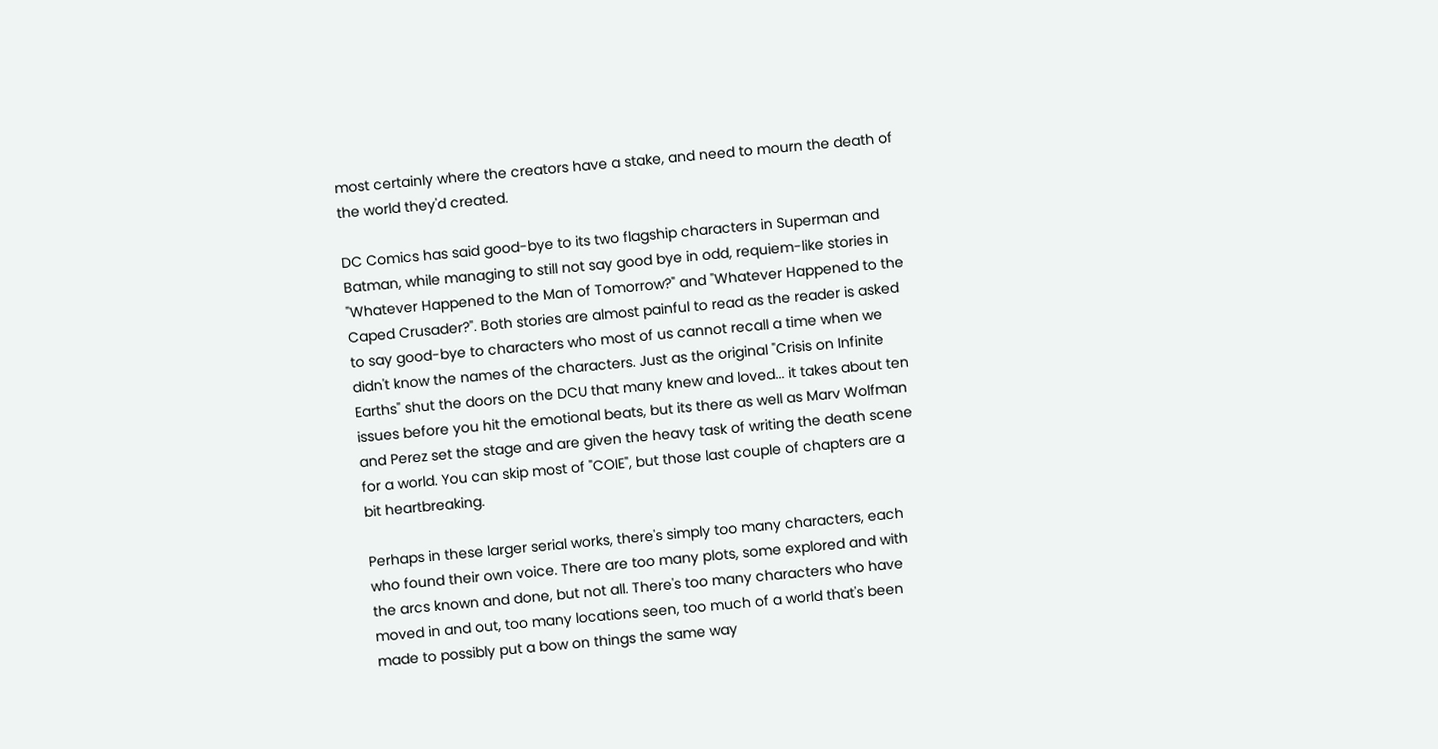most certainly where the creators have a stake, and need to mourn the death of the world they'd created.

DC Comics has said good-bye to its two flagship characters in Superman and Batman, while managing to still not say good bye in odd, requiem-like stories in "Whatever Happened to the Man of Tomorrow?" and "Whatever Happened to the Caped Crusader?". Both stories are almost painful to read as the reader is asked to say good-bye to characters who most of us cannot recall a time when we didn't know the names of the characters. Just as the original "Crisis on Infinite Earths" shut the doors on the DCU that many knew and loved... it takes about ten issues before you hit the emotional beats, but its there as well as Marv Wolfman and Perez set the stage and are given the heavy task of writing the death scene for a world. You can skip most of "COIE", but those last couple of chapters are a bit heartbreaking.

Perhaps in these larger serial works, there's simply too many characters, each who found their own voice. There are too many plots, some explored and with the arcs known and done, but not all. There's too many characters who have moved in and out, too many locations seen, too much of a world that's been made to possibly put a bow on things the same way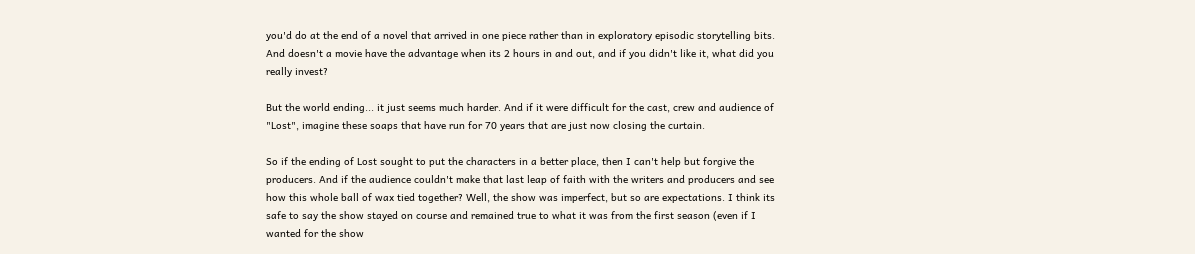you'd do at the end of a novel that arrived in one piece rather than in exploratory episodic storytelling bits. And doesn't a movie have the advantage when its 2 hours in and out, and if you didn't like it, what did you really invest?

But the world ending... it just seems much harder. And if it were difficult for the cast, crew and audience of "Lost", imagine these soaps that have run for 70 years that are just now closing the curtain.

So if the ending of Lost sought to put the characters in a better place, then I can't help but forgive the producers. And if the audience couldn't make that last leap of faith with the writers and producers and see how this whole ball of wax tied together? Well, the show was imperfect, but so are expectations. I think its safe to say the show stayed on course and remained true to what it was from the first season (even if I wanted for the show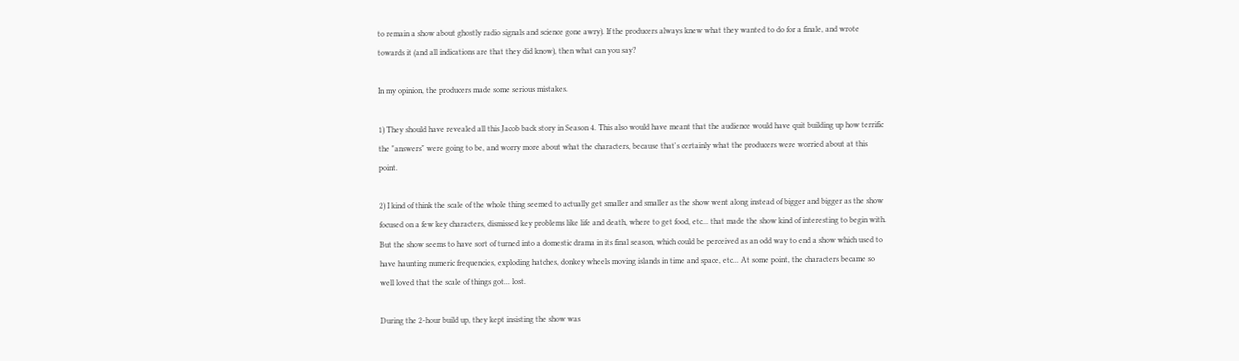to remain a show about ghostly radio signals and science gone awry). If the producers always knew what they wanted to do for a finale, and wrote towards it (and all indications are that they did know), then what can you say?

In my opinion, the producers made some serious mistakes.

1) They should have revealed all this Jacob back story in Season 4. This also would have meant that the audience would have quit building up how terrific the "answers" were going to be, and worry more about what the characters, because that's certainly what the producers were worried about at this point.

2) I kind of think the scale of the whole thing seemed to actually get smaller and smaller as the show went along instead of bigger and bigger as the show focused on a few key characters, dismissed key problems like life and death, where to get food, etc... that made the show kind of interesting to begin with. But the show seems to have sort of turned into a domestic drama in its final season, which could be perceived as an odd way to end a show which used to have haunting numeric frequencies, exploding hatches, donkey wheels moving islands in time and space, etc... At some point, the characters became so well loved that the scale of things got... lost.

During the 2-hour build up, they kept insisting the show was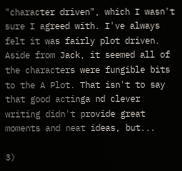"character driven", which I wasn't sure I agreed with. I've always felt it was fairly plot driven. Aside from Jack, it seemed all of the characters were fungible bits to the A Plot. That isn't to say that good actinga nd clever writing didn't provide great moments and neat ideas, but...

3)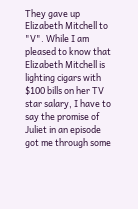They gave up Elizabeth Mitchell to "V". While I am pleased to know that Elizabeth Mitchell is lighting cigars with $100 bills on her TV star salary, I have to say the promise of Juliet in an episode got me through some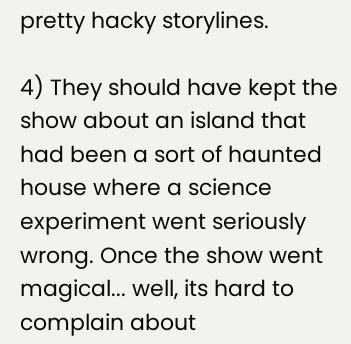pretty hacky storylines.

4) They should have kept the show about an island that had been a sort of haunted house where a science experiment went seriously wrong. Once the show went magical... well, its hard to complain about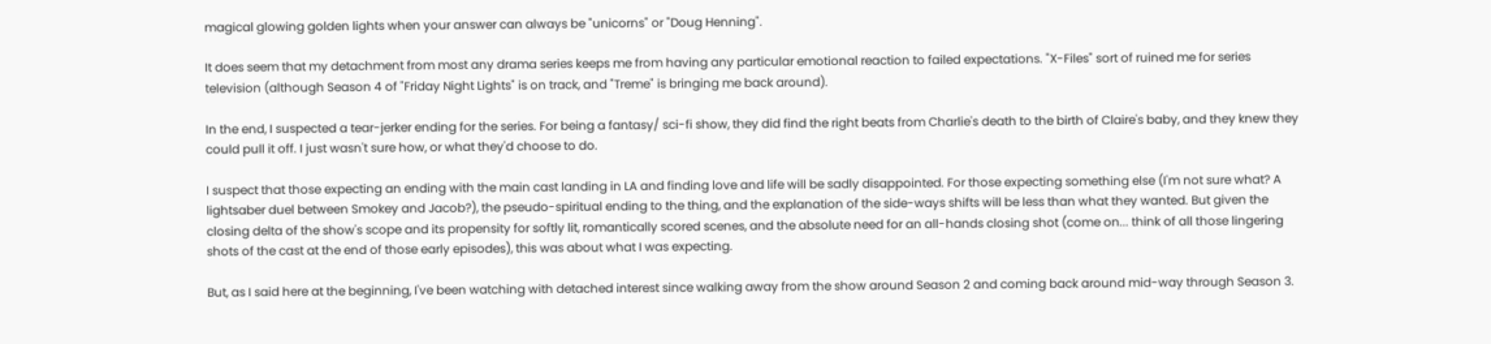magical glowing golden lights when your answer can always be "unicorns" or "Doug Henning".

It does seem that my detachment from most any drama series keeps me from having any particular emotional reaction to failed expectations. "X-Files" sort of ruined me for series television (although Season 4 of "Friday Night Lights" is on track, and "Treme" is bringing me back around).

In the end, I suspected a tear-jerker ending for the series. For being a fantasy/ sci-fi show, they did find the right beats from Charlie's death to the birth of Claire's baby, and they knew they could pull it off. I just wasn't sure how, or what they'd choose to do.

I suspect that those expecting an ending with the main cast landing in LA and finding love and life will be sadly disappointed. For those expecting something else (I'm not sure what? A lightsaber duel between Smokey and Jacob?), the pseudo-spiritual ending to the thing, and the explanation of the side-ways shifts will be less than what they wanted. But given the closing delta of the show's scope and its propensity for softly lit, romantically scored scenes, and the absolute need for an all-hands closing shot (come on... think of all those lingering shots of the cast at the end of those early episodes), this was about what I was expecting.

But, as I said here at the beginning, I've been watching with detached interest since walking away from the show around Season 2 and coming back around mid-way through Season 3.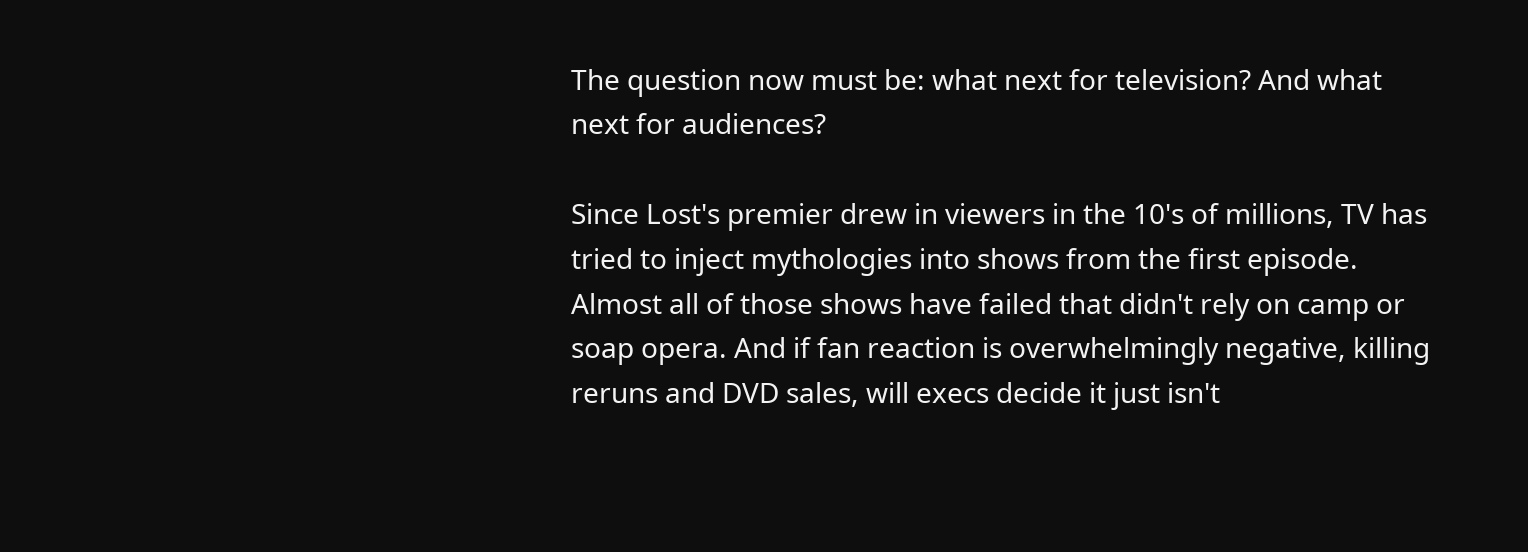The question now must be: what next for television? And what next for audiences?

Since Lost's premier drew in viewers in the 10's of millions, TV has tried to inject mythologies into shows from the first episode. Almost all of those shows have failed that didn't rely on camp or soap opera. And if fan reaction is overwhelmingly negative, killing reruns and DVD sales, will execs decide it just isn't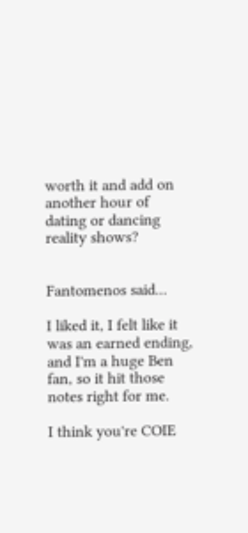worth it and add on another hour of dating or dancing reality shows?


Fantomenos said...

I liked it, I felt like it was an earned ending, and I'm a huge Ben fan, so it hit those notes right for me.

I think you're COIE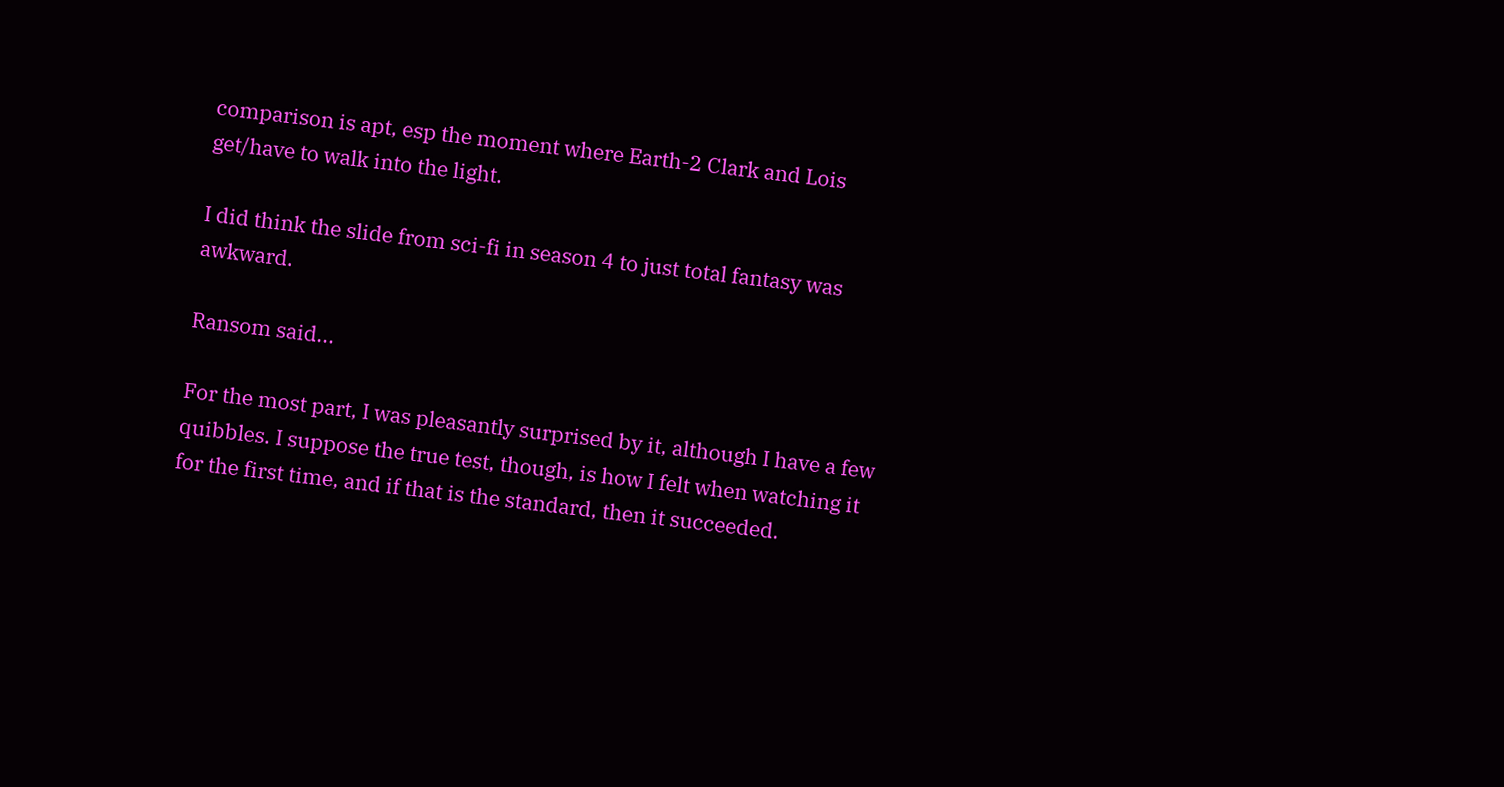comparison is apt, esp the moment where Earth-2 Clark and Lois get/have to walk into the light.

I did think the slide from sci-fi in season 4 to just total fantasy was awkward.

Ransom said...

For the most part, I was pleasantly surprised by it, although I have a few quibbles. I suppose the true test, though, is how I felt when watching it for the first time, and if that is the standard, then it succeeded.